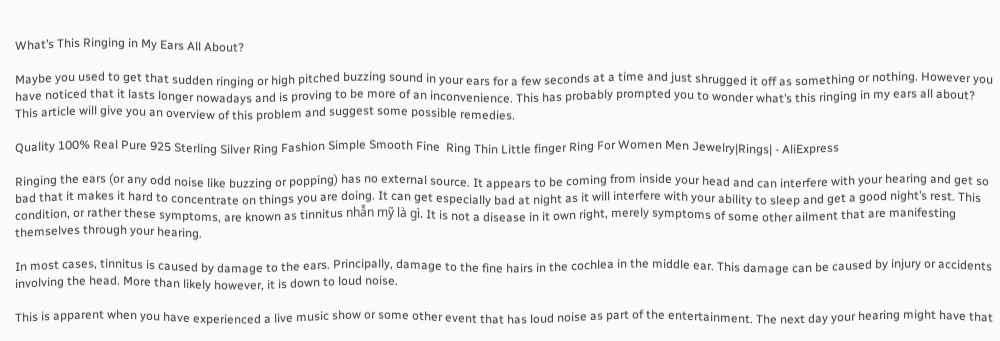What’s This Ringing in My Ears All About?

Maybe you used to get that sudden ringing or high pitched buzzing sound in your ears for a few seconds at a time and just shrugged it off as something or nothing. However you have noticed that it lasts longer nowadays and is proving to be more of an inconvenience. This has probably prompted you to wonder what’s this ringing in my ears all about? This article will give you an overview of this problem and suggest some possible remedies.

Quality 100% Real Pure 925 Sterling Silver Ring Fashion Simple Smooth Fine  Ring Thin Little finger Ring For Women Men Jewelry|Rings| - AliExpress

Ringing the ears (or any odd noise like buzzing or popping) has no external source. It appears to be coming from inside your head and can interfere with your hearing and get so bad that it makes it hard to concentrate on things you are doing. It can get especially bad at night as it will interfere with your ability to sleep and get a good night’s rest. This condition, or rather these symptoms, are known as tinnitus nhẫn mỹ là gì. It is not a disease in it own right, merely symptoms of some other ailment that are manifesting themselves through your hearing.

In most cases, tinnitus is caused by damage to the ears. Principally, damage to the fine hairs in the cochlea in the middle ear. This damage can be caused by injury or accidents involving the head. More than likely however, it is down to loud noise.

This is apparent when you have experienced a live music show or some other event that has loud noise as part of the entertainment. The next day your hearing might have that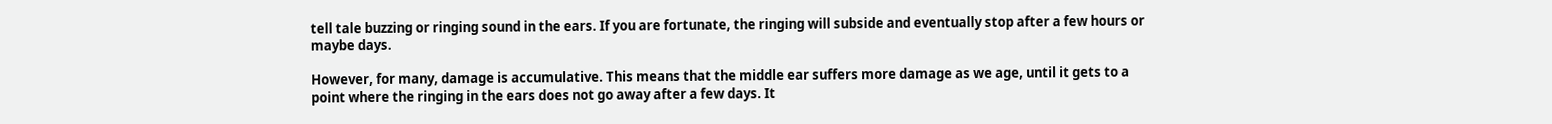tell tale buzzing or ringing sound in the ears. If you are fortunate, the ringing will subside and eventually stop after a few hours or maybe days.

However, for many, damage is accumulative. This means that the middle ear suffers more damage as we age, until it gets to a point where the ringing in the ears does not go away after a few days. It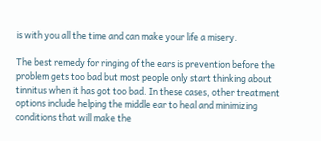is with you all the time and can make your life a misery.

The best remedy for ringing of the ears is prevention before the problem gets too bad but most people only start thinking about tinnitus when it has got too bad. In these cases, other treatment options include helping the middle ear to heal and minimizing conditions that will make the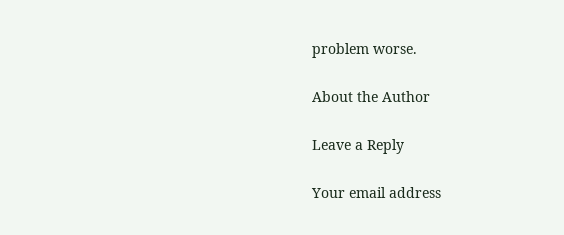problem worse.

About the Author

Leave a Reply

Your email address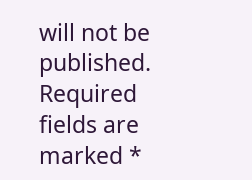will not be published. Required fields are marked *